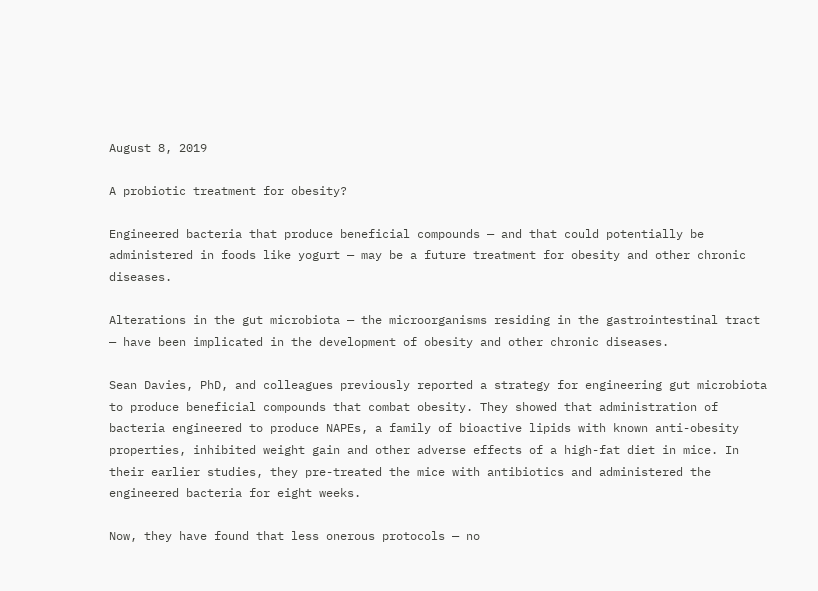August 8, 2019

A probiotic treatment for obesity?

Engineered bacteria that produce beneficial compounds — and that could potentially be administered in foods like yogurt — may be a future treatment for obesity and other chronic diseases.

Alterations in the gut microbiota — the microorganisms residing in the gastrointestinal tract — have been implicated in the development of obesity and other chronic diseases.

Sean Davies, PhD, and colleagues previously reported a strategy for engineering gut microbiota to produce beneficial compounds that combat obesity. They showed that administration of bacteria engineered to produce NAPEs, a family of bioactive lipids with known anti-obesity properties, inhibited weight gain and other adverse effects of a high-fat diet in mice. In their earlier studies, they pre-treated the mice with antibiotics and administered the engineered bacteria for eight weeks.

Now, they have found that less onerous protocols — no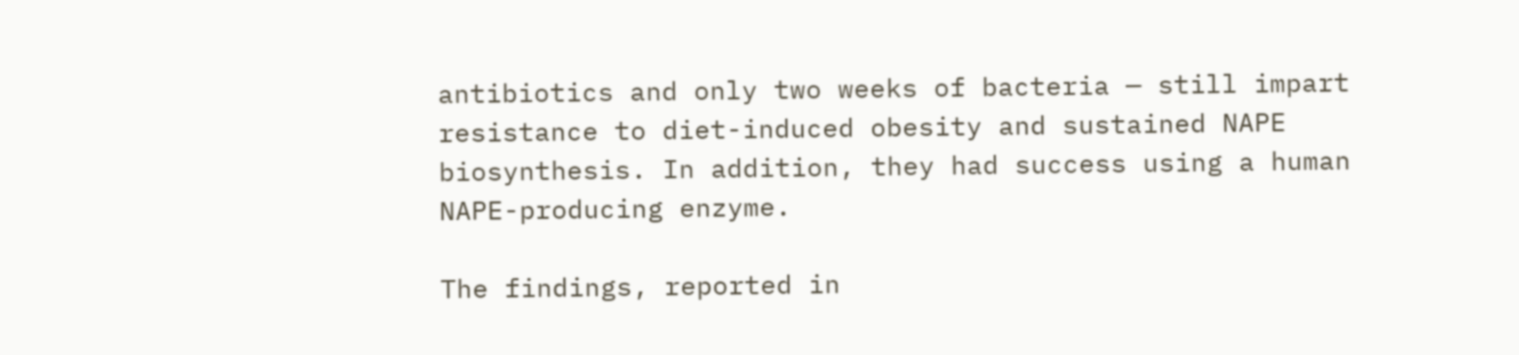antibiotics and only two weeks of bacteria — still impart resistance to diet-induced obesity and sustained NAPE biosynthesis. In addition, they had success using a human NAPE-producing enzyme.

The findings, reported in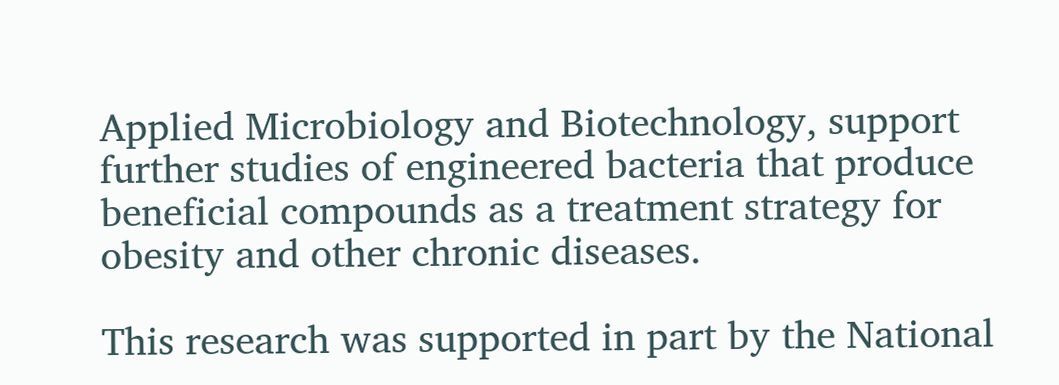Applied Microbiology and Biotechnology, support further studies of engineered bacteria that produce beneficial compounds as a treatment strategy for obesity and other chronic diseases.

This research was supported in part by the National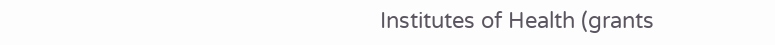Institutes of Health (grants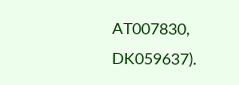AT007830, DK059637).